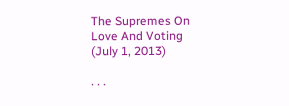The Supremes On Love And Voting (July 1, 2013)

. . .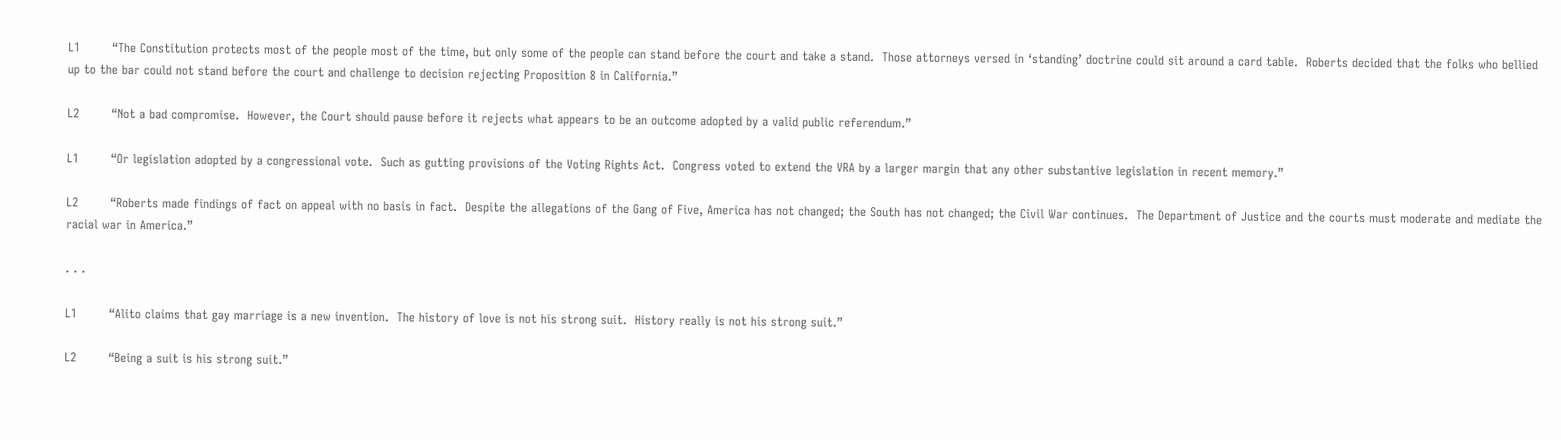L1        “The Constitution protects most of the people most of the time, but only some of the people can stand before the court and take a stand.  Those attorneys versed in ‘standing’ doctrine could sit around a card table.  Roberts decided that the folks who bellied up to the bar could not stand before the court and challenge to decision rejecting Proposition 8 in California.”

L2        “Not a bad compromise.  However, the Court should pause before it rejects what appears to be an outcome adopted by a valid public referendum.”

L1        “Or legislation adopted by a congressional vote.  Such as gutting provisions of the Voting Rights Act.  Congress voted to extend the VRA by a larger margin that any other substantive legislation in recent memory.”

L2        “Roberts made findings of fact on appeal with no basis in fact.  Despite the allegations of the Gang of Five, America has not changed; the South has not changed; the Civil War continues.  The Department of Justice and the courts must moderate and mediate the racial war in America.”

. . .

L1        “Alito claims that gay marriage is a new invention.  The history of love is not his strong suit.  History really is not his strong suit.”

L2        “Being a suit is his strong suit.”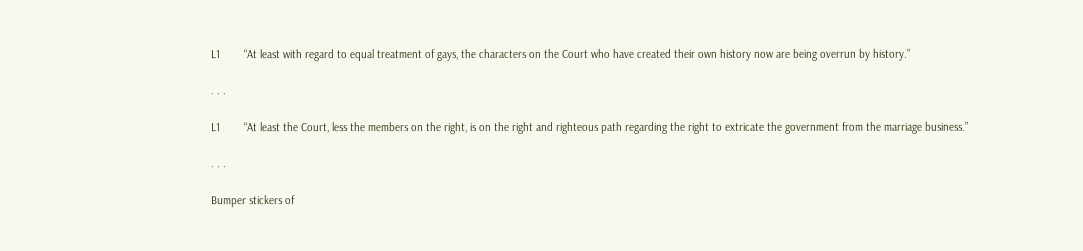L1        “At least with regard to equal treatment of gays, the characters on the Court who have created their own history now are being overrun by history.”

. . .

L1        “At least the Court, less the members on the right, is on the right and righteous path regarding the right to extricate the government from the marriage business.”

. . .

Bumper stickers of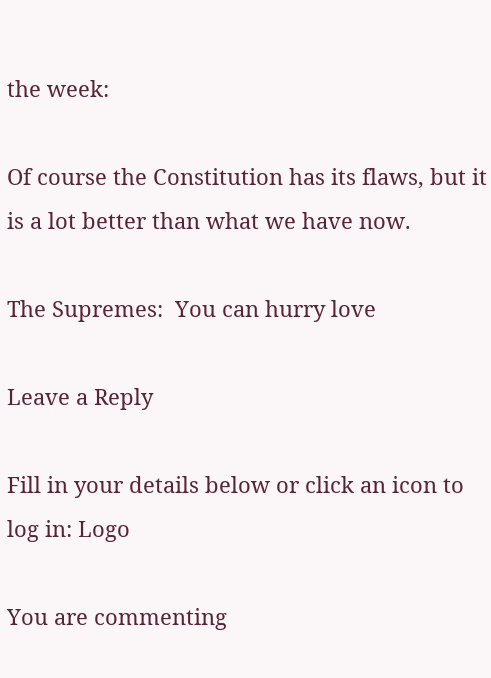the week:

Of course the Constitution has its flaws, but it is a lot better than what we have now.

The Supremes:  You can hurry love

Leave a Reply

Fill in your details below or click an icon to log in: Logo

You are commenting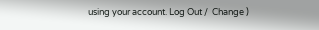using your account. Log Out /  Change )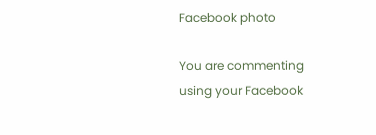Facebook photo

You are commenting using your Facebook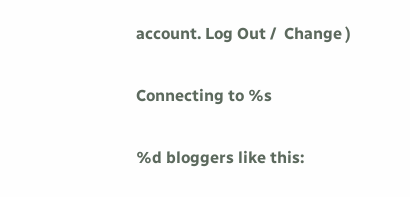account. Log Out /  Change )

Connecting to %s

%d bloggers like this: